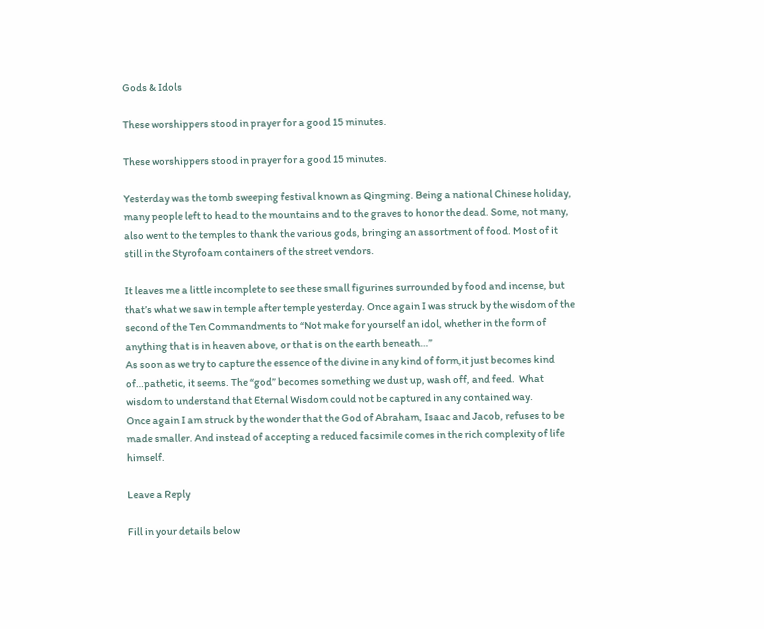Gods & Idols

These worshippers stood in prayer for a good 15 minutes.

These worshippers stood in prayer for a good 15 minutes.

Yesterday was the tomb sweeping festival known as Qingming. Being a national Chinese holiday, many people left to head to the mountains and to the graves to honor the dead. Some, not many,  also went to the temples to thank the various gods, bringing an assortment of food. Most of it still in the Styrofoam containers of the street vendors.

It leaves me a little incomplete to see these small figurines surrounded by food and incense, but that’s what we saw in temple after temple yesterday. Once again I was struck by the wisdom of the second of the Ten Commandments to “Not make for yourself an idol, whether in the form of anything that is in heaven above, or that is on the earth beneath…”
As soon as we try to capture the essence of the divine in any kind of form,it just becomes kind of…pathetic, it seems. The “god” becomes something we dust up, wash off, and feed.  What wisdom to understand that Eternal Wisdom could not be captured in any contained way.
Once again I am struck by the wonder that the God of Abraham, Isaac and Jacob, refuses to be made smaller. And instead of accepting a reduced facsimile comes in the rich complexity of life himself.

Leave a Reply

Fill in your details below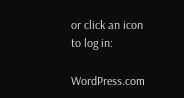or click an icon to log in:

WordPress.com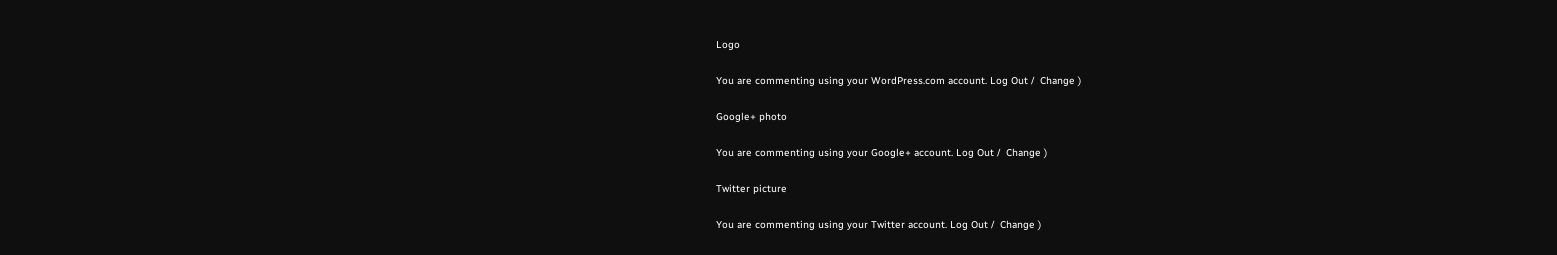Logo

You are commenting using your WordPress.com account. Log Out /  Change )

Google+ photo

You are commenting using your Google+ account. Log Out /  Change )

Twitter picture

You are commenting using your Twitter account. Log Out /  Change )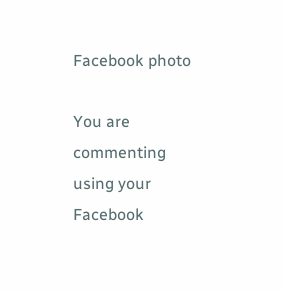Facebook photo

You are commenting using your Facebook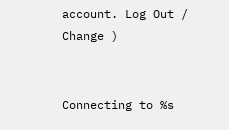account. Log Out /  Change )


Connecting to %s